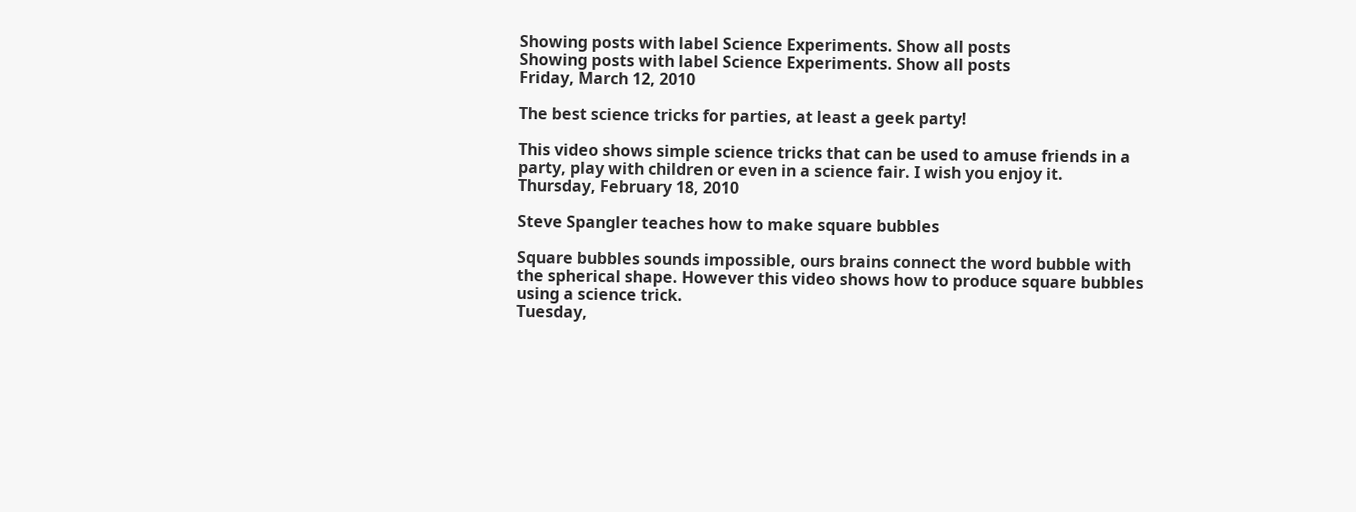Showing posts with label Science Experiments. Show all posts
Showing posts with label Science Experiments. Show all posts
Friday, March 12, 2010

The best science tricks for parties, at least a geek party!

This video shows simple science tricks that can be used to amuse friends in a party, play with children or even in a science fair. I wish you enjoy it.
Thursday, February 18, 2010

Steve Spangler teaches how to make square bubbles

Square bubbles sounds impossible, ours brains connect the word bubble with the spherical shape. However this video shows how to produce square bubbles using a science trick.
Tuesday,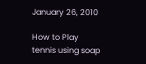January 26, 2010

How to Play tennis using soap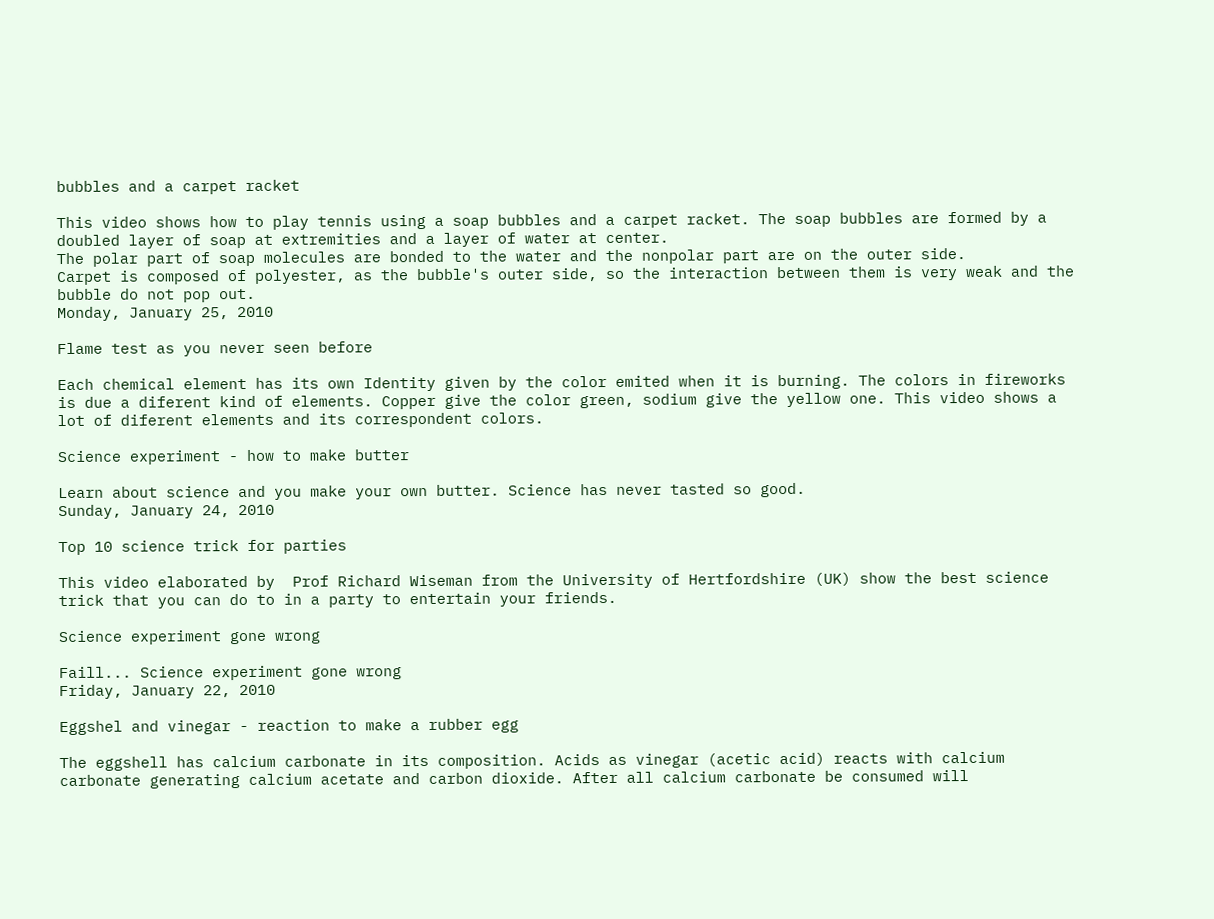bubbles and a carpet racket

This video shows how to play tennis using a soap bubbles and a carpet racket. The soap bubbles are formed by a doubled layer of soap at extremities and a layer of water at center.
The polar part of soap molecules are bonded to the water and the nonpolar part are on the outer side.
Carpet is composed of polyester, as the bubble's outer side, so the interaction between them is very weak and the bubble do not pop out.
Monday, January 25, 2010

Flame test as you never seen before

Each chemical element has its own Identity given by the color emited when it is burning. The colors in fireworks is due a diferent kind of elements. Copper give the color green, sodium give the yellow one. This video shows a lot of diferent elements and its correspondent colors.

Science experiment - how to make butter

Learn about science and you make your own butter. Science has never tasted so good.
Sunday, January 24, 2010

Top 10 science trick for parties

This video elaborated by  Prof Richard Wiseman from the University of Hertfordshire (UK) show the best science trick that you can do to in a party to entertain your friends.

Science experiment gone wrong

Faill... Science experiment gone wrong
Friday, January 22, 2010

Eggshel and vinegar - reaction to make a rubber egg

The eggshell has calcium carbonate in its composition. Acids as vinegar (acetic acid) reacts with calcium carbonate generating calcium acetate and carbon dioxide. After all calcium carbonate be consumed will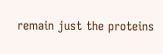remain just the proteins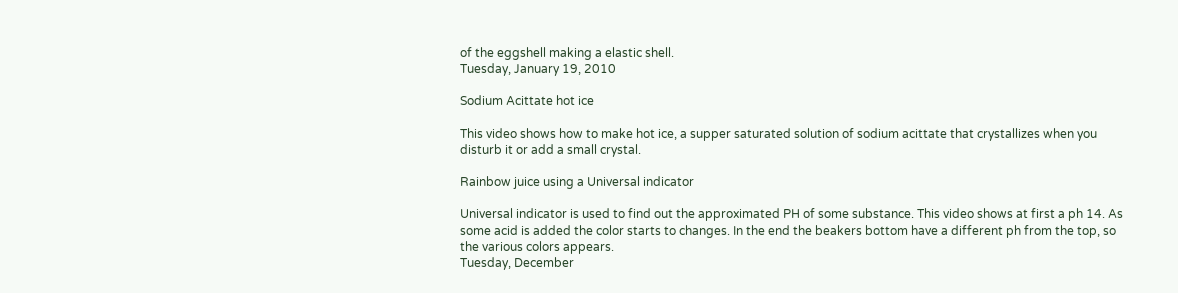of the eggshell making a elastic shell.
Tuesday, January 19, 2010

Sodium Acittate hot ice

This video shows how to make hot ice, a supper saturated solution of sodium acittate that crystallizes when you disturb it or add a small crystal.

Rainbow juice using a Universal indicator

Universal indicator is used to find out the approximated PH of some substance. This video shows at first a ph 14. As some acid is added the color starts to changes. In the end the beakers bottom have a different ph from the top, so the various colors appears.
Tuesday, December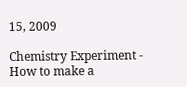15, 2009

Chemistry Experiment - How to make a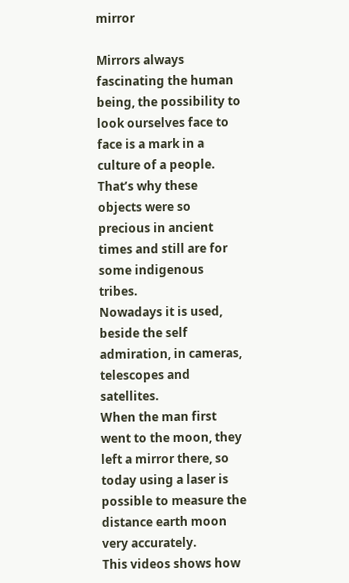mirror

Mirrors always fascinating the human being, the possibility to look ourselves face to face is a mark in a culture of a people. That’s why these objects were so precious in ancient times and still are for some indigenous tribes.
Nowadays it is used, beside the self admiration, in cameras, telescopes and satellites.
When the man first went to the moon, they left a mirror there, so today using a laser is possible to measure the distance earth moon very accurately.
This videos shows how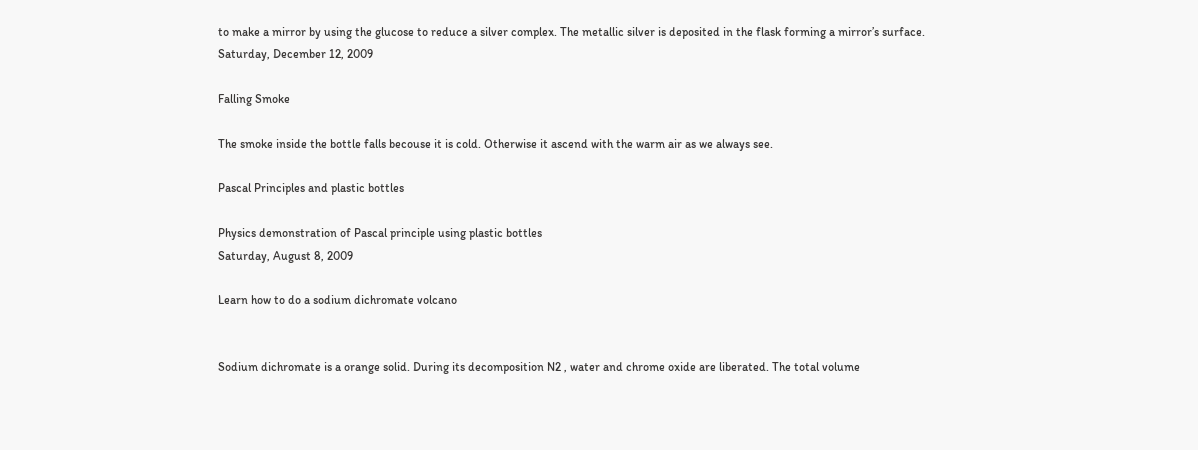to make a mirror by using the glucose to reduce a silver complex. The metallic silver is deposited in the flask forming a mirror’s surface.
Saturday, December 12, 2009

Falling Smoke

The smoke inside the bottle falls becouse it is cold. Otherwise it ascend with the warm air as we always see.

Pascal Principles and plastic bottles

Physics demonstration of Pascal principle using plastic bottles
Saturday, August 8, 2009

Learn how to do a sodium dichromate volcano


Sodium dichromate is a orange solid. During its decomposition N2 , water and chrome oxide are liberated. The total volume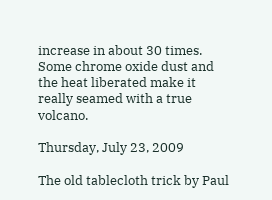increase in about 30 times. Some chrome oxide dust and the heat liberated make it really seamed with a true volcano.

Thursday, July 23, 2009

The old tablecloth trick by Paul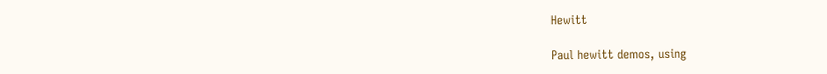Hewitt

Paul hewitt demos, using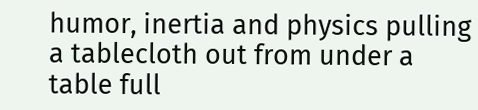humor, inertia and physics pulling a tablecloth out from under a table full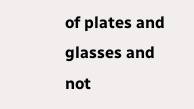of plates and glasses and not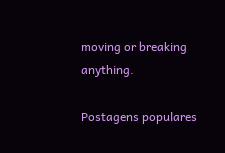moving or breaking anything.

Postagens populares